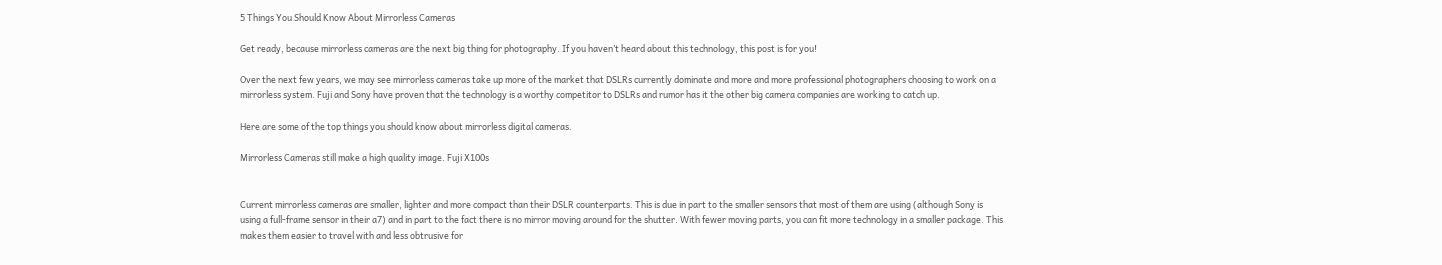5 Things You Should Know About Mirrorless Cameras

Get ready, because mirrorless cameras are the next big thing for photography. If you haven’t heard about this technology, this post is for you!

Over the next few years, we may see mirrorless cameras take up more of the market that DSLRs currently dominate and more and more professional photographers choosing to work on a mirrorless system. Fuji and Sony have proven that the technology is a worthy competitor to DSLRs and rumor has it the other big camera companies are working to catch up.

Here are some of the top things you should know about mirrorless digital cameras.

Mirrorless Cameras still make a high quality image. Fuji X100s


Current mirrorless cameras are smaller, lighter and more compact than their DSLR counterparts. This is due in part to the smaller sensors that most of them are using (although Sony is using a full-frame sensor in their a7) and in part to the fact there is no mirror moving around for the shutter. With fewer moving parts, you can fit more technology in a smaller package. This makes them easier to travel with and less obtrusive for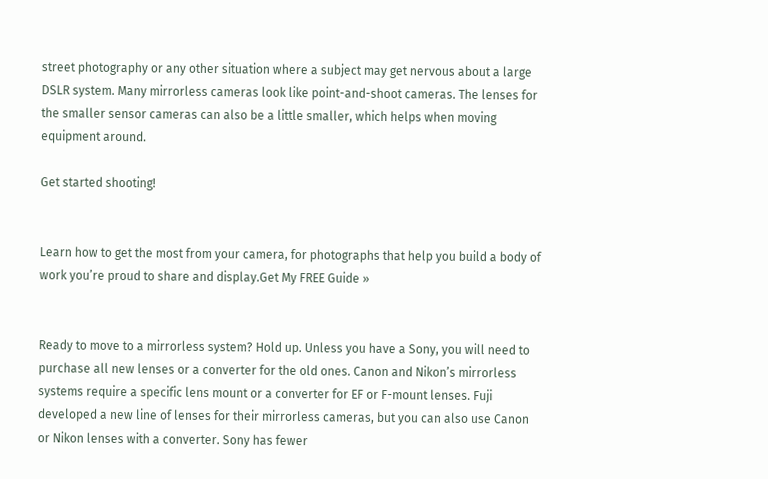street photography or any other situation where a subject may get nervous about a large DSLR system. Many mirrorless cameras look like point-and-shoot cameras. The lenses for the smaller sensor cameras can also be a little smaller, which helps when moving equipment around.

Get started shooting!


Learn how to get the most from your camera, for photographs that help you build a body of work you’re proud to share and display.Get My FREE Guide »


Ready to move to a mirrorless system? Hold up. Unless you have a Sony, you will need to purchase all new lenses or a converter for the old ones. Canon and Nikon’s mirrorless systems require a specific lens mount or a converter for EF or F-mount lenses. Fuji developed a new line of lenses for their mirrorless cameras, but you can also use Canon or Nikon lenses with a converter. Sony has fewer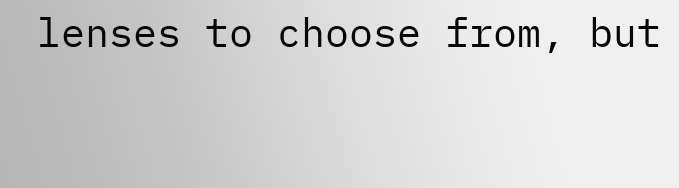lenses to choose from, but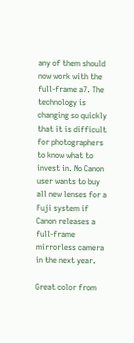any of them should now work with the full-frame a7. The technology is changing so quickly that it is difficult for photographers to know what to invest in. No Canon user wants to buy all new lenses for a Fuji system if Canon releases a full-frame mirrorless camera in the next year.

Great color from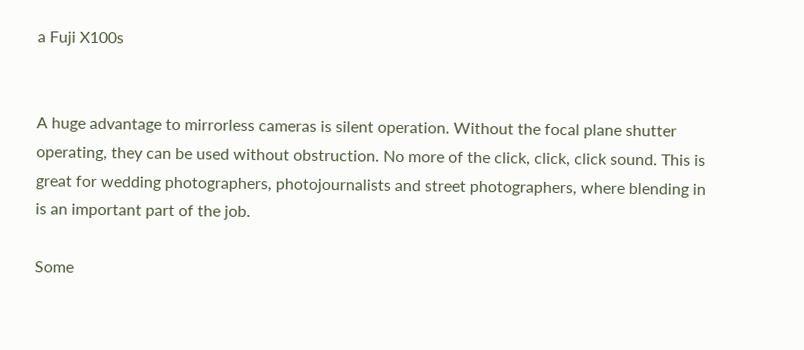a Fuji X100s


A huge advantage to mirrorless cameras is silent operation. Without the focal plane shutter operating, they can be used without obstruction. No more of the click, click, click sound. This is great for wedding photographers, photojournalists and street photographers, where blending in is an important part of the job.

Some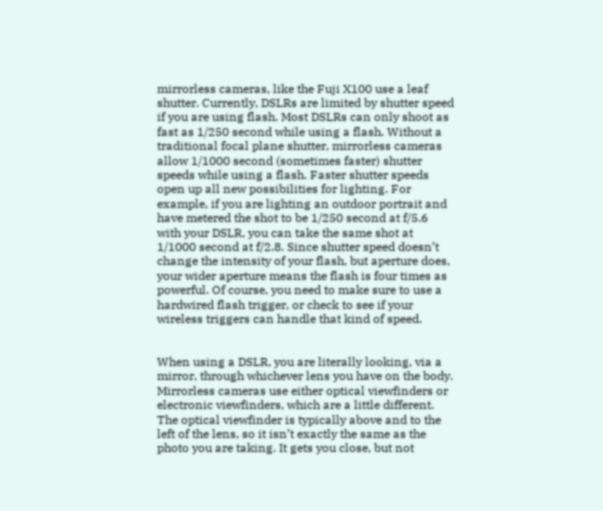mirrorless cameras, like the Fuji X100 use a leaf shutter. Currently, DSLRs are limited by shutter speed if you are using flash. Most DSLRs can only shoot as fast as 1/250 second while using a flash. Without a traditional focal plane shutter, mirrorless cameras allow 1/1000 second (sometimes faster) shutter speeds while using a flash. Faster shutter speeds open up all new possibilities for lighting. For example, if you are lighting an outdoor portrait and have metered the shot to be 1/250 second at f/5.6 with your DSLR, you can take the same shot at 1/1000 second at f/2.8. Since shutter speed doesn’t change the intensity of your flash, but aperture does, your wider aperture means the flash is four times as powerful. Of course, you need to make sure to use a hardwired flash trigger, or check to see if your wireless triggers can handle that kind of speed.


When using a DSLR, you are literally looking, via a mirror, through whichever lens you have on the body. Mirrorless cameras use either optical viewfinders or electronic viewfinders, which are a little different. The optical viewfinder is typically above and to the left of the lens, so it isn’t exactly the same as the photo you are taking. It gets you close, but not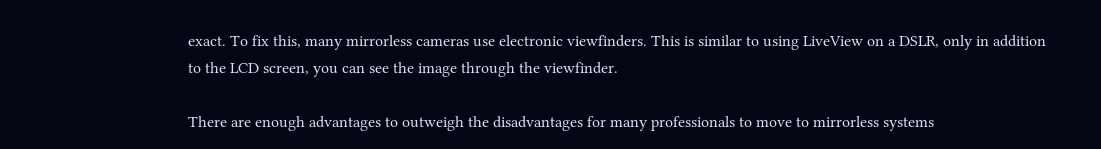exact. To fix this, many mirrorless cameras use electronic viewfinders. This is similar to using LiveView on a DSLR, only in addition to the LCD screen, you can see the image through the viewfinder.

There are enough advantages to outweigh the disadvantages for many professionals to move to mirrorless systems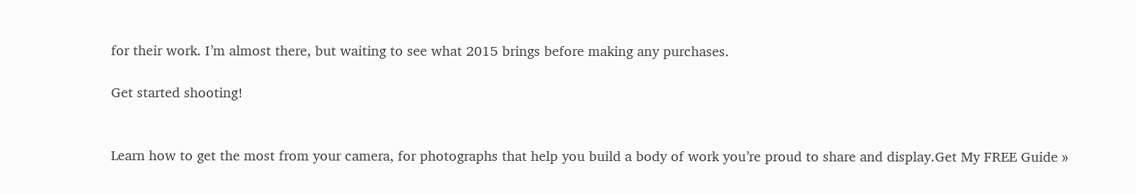for their work. I’m almost there, but waiting to see what 2015 brings before making any purchases.

Get started shooting!


Learn how to get the most from your camera, for photographs that help you build a body of work you’re proud to share and display.Get My FREE Guide »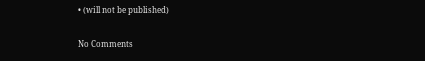• (will not be published)

No Comments